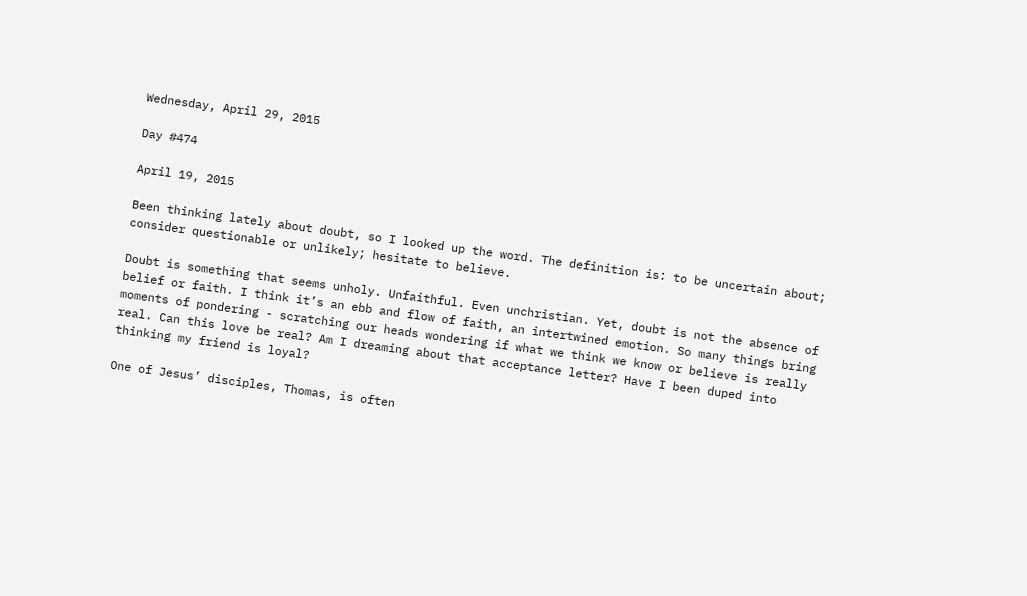Wednesday, April 29, 2015

Day #474

April 19, 2015

Been thinking lately about doubt, so I looked up the word. The definition is: to be uncertain about; consider questionable or unlikely; hesitate to believe.

Doubt is something that seems unholy. Unfaithful. Even unchristian. Yet, doubt is not the absence of belief or faith. I think it’s an ebb and flow of faith, an intertwined emotion. So many things bring moments of pondering - scratching our heads wondering if what we think we know or believe is really real. Can this love be real? Am I dreaming about that acceptance letter? Have I been duped into thinking my friend is loyal?

One of Jesus’ disciples, Thomas, is often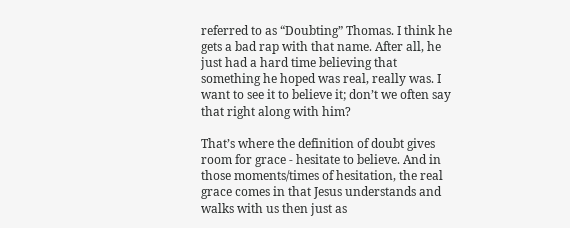referred to as “Doubting” Thomas. I think he gets a bad rap with that name. After all, he just had a hard time believing that something he hoped was real, really was. I want to see it to believe it; don’t we often say that right along with him?

That’s where the definition of doubt gives room for grace - hesitate to believe. And in those moments/times of hesitation, the real grace comes in that Jesus understands and walks with us then just as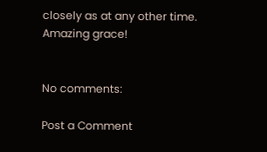closely as at any other time. Amazing grace!


No comments:

Post a Comment